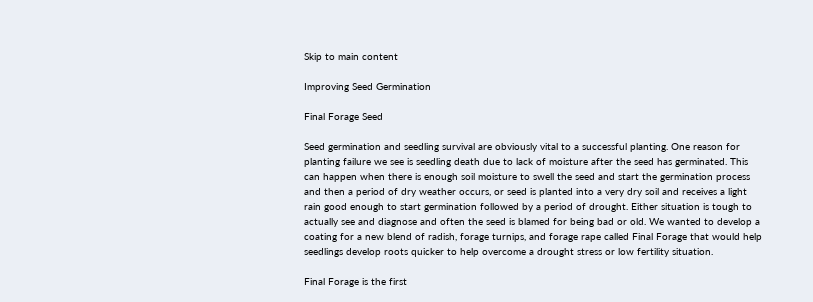Skip to main content

Improving Seed Germination

Final Forage Seed

Seed germination and seedling survival are obviously vital to a successful planting. One reason for planting failure we see is seedling death due to lack of moisture after the seed has germinated. This can happen when there is enough soil moisture to swell the seed and start the germination process and then a period of dry weather occurs, or seed is planted into a very dry soil and receives a light rain good enough to start germination followed by a period of drought. Either situation is tough to actually see and diagnose and often the seed is blamed for being bad or old. We wanted to develop a coating for a new blend of radish, forage turnips, and forage rape called Final Forage that would help seedlings develop roots quicker to help overcome a drought stress or low fertility situation.

Final Forage is the first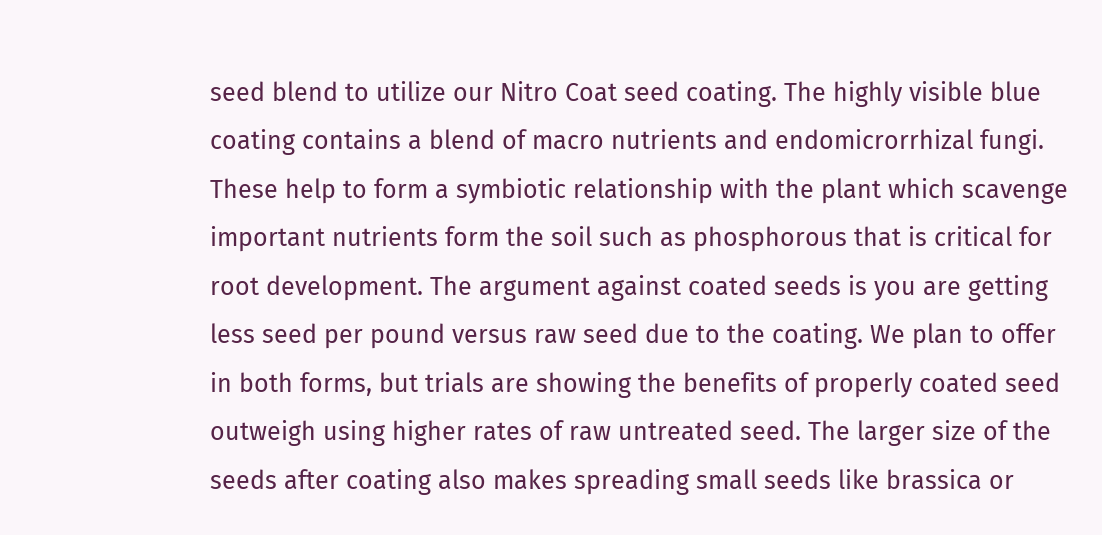seed blend to utilize our Nitro Coat seed coating. The highly visible blue coating contains a blend of macro nutrients and endomicrorrhizal fungi. These help to form a symbiotic relationship with the plant which scavenge important nutrients form the soil such as phosphorous that is critical for root development. The argument against coated seeds is you are getting less seed per pound versus raw seed due to the coating. We plan to offer in both forms, but trials are showing the benefits of properly coated seed outweigh using higher rates of raw untreated seed. The larger size of the seeds after coating also makes spreading small seeds like brassica or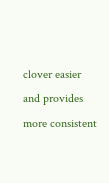clover easier and provides more consistent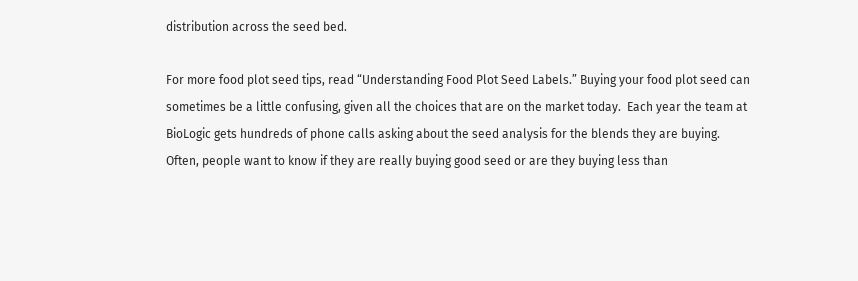distribution across the seed bed.

For more food plot seed tips, read “Understanding Food Plot Seed Labels.” Buying your food plot seed can sometimes be a little confusing, given all the choices that are on the market today.  Each year the team at BioLogic gets hundreds of phone calls asking about the seed analysis for the blends they are buying.  Often, people want to know if they are really buying good seed or are they buying less than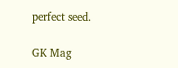perfect seed.

GK Mag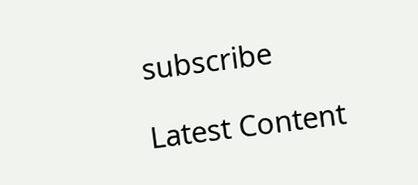subscribe

Latest Content